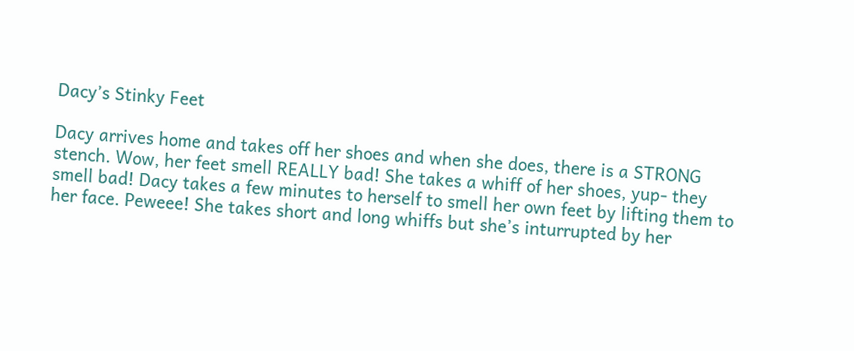Dacy’s Stinky Feet

Dacy arrives home and takes off her shoes and when she does, there is a STRONG stench. Wow, her feet smell REALLY bad! She takes a whiff of her shoes, yup- they smell bad! Dacy takes a few minutes to herself to smell her own feet by lifting them to her face. Peweee! She takes short and long whiffs but she’s inturrupted by her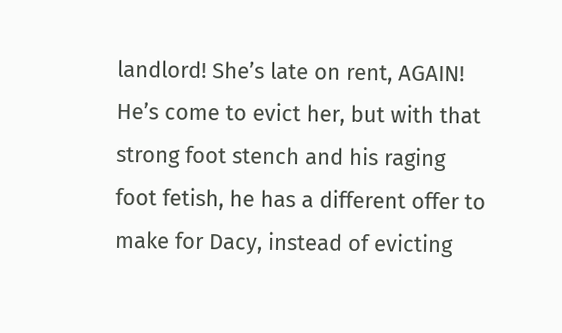landlord! She’s late on rent, AGAIN! He’s come to evict her, but with that strong foot stench and his raging foot fetish, he has a different offer to make for Dacy, instead of evicting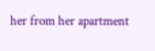her from her apartment